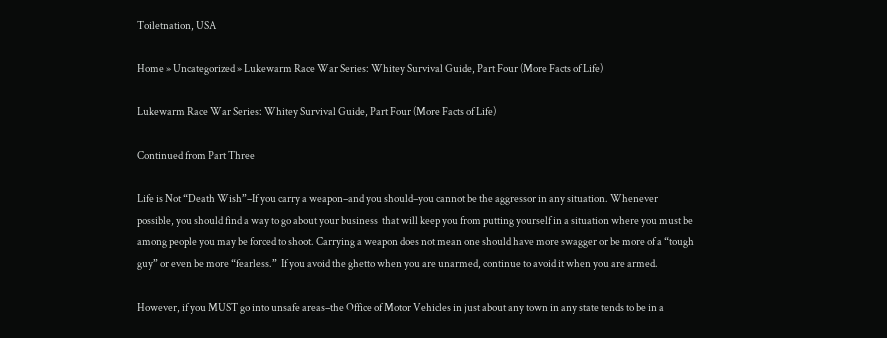Toiletnation, USA

Home » Uncategorized » Lukewarm Race War Series: Whitey Survival Guide, Part Four (More Facts of Life)

Lukewarm Race War Series: Whitey Survival Guide, Part Four (More Facts of Life)

Continued from Part Three

Life is Not “Death Wish”–If you carry a weapon–and you should–you cannot be the aggressor in any situation. Whenever possible, you should find a way to go about your business  that will keep you from putting yourself in a situation where you must be among people you may be forced to shoot. Carrying a weapon does not mean one should have more swagger or be more of a “tough guy” or even be more “fearless.”  If you avoid the ghetto when you are unarmed, continue to avoid it when you are armed.

However, if you MUST go into unsafe areas–the Office of Motor Vehicles in just about any town in any state tends to be in a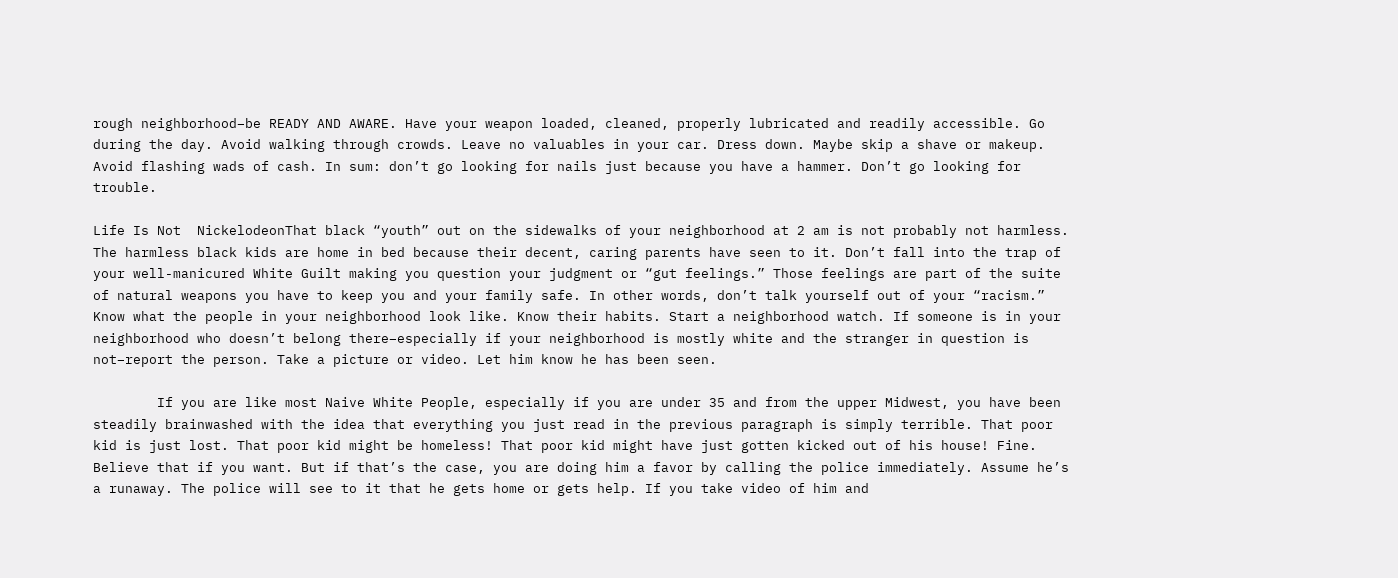rough neighborhood–be READY AND AWARE. Have your weapon loaded, cleaned, properly lubricated and readily accessible. Go during the day. Avoid walking through crowds. Leave no valuables in your car. Dress down. Maybe skip a shave or makeup. Avoid flashing wads of cash. In sum: don’t go looking for nails just because you have a hammer. Don’t go looking for trouble.

Life Is Not  NickelodeonThat black “youth” out on the sidewalks of your neighborhood at 2 am is not probably not harmless.  The harmless black kids are home in bed because their decent, caring parents have seen to it. Don’t fall into the trap of your well-manicured White Guilt making you question your judgment or “gut feelings.” Those feelings are part of the suite of natural weapons you have to keep you and your family safe. In other words, don’t talk yourself out of your “racism.” Know what the people in your neighborhood look like. Know their habits. Start a neighborhood watch. If someone is in your neighborhood who doesn’t belong there–especially if your neighborhood is mostly white and the stranger in question is not–report the person. Take a picture or video. Let him know he has been seen.

        If you are like most Naive White People, especially if you are under 35 and from the upper Midwest, you have been steadily brainwashed with the idea that everything you just read in the previous paragraph is simply terrible. That poor kid is just lost. That poor kid might be homeless! That poor kid might have just gotten kicked out of his house! Fine. Believe that if you want. But if that’s the case, you are doing him a favor by calling the police immediately. Assume he’s a runaway. The police will see to it that he gets home or gets help. If you take video of him and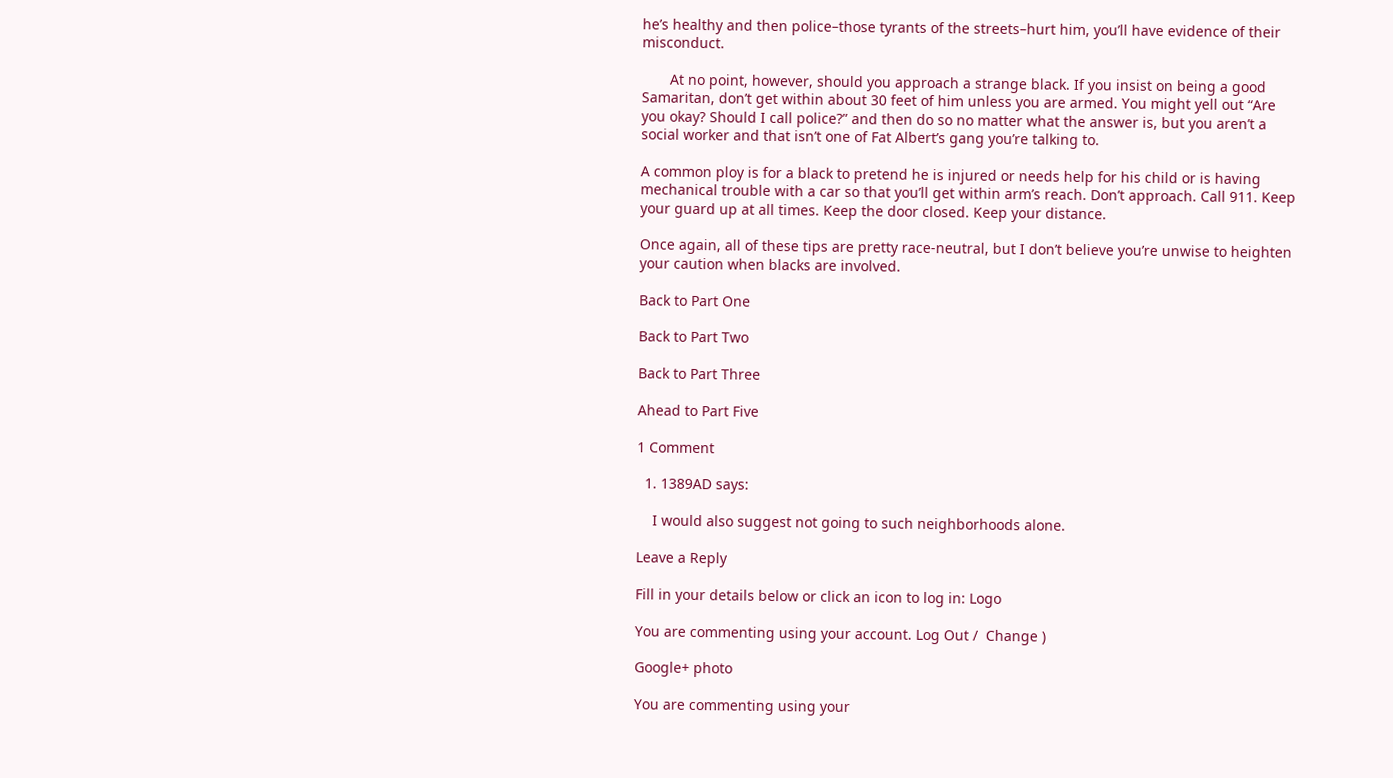he’s healthy and then police–those tyrants of the streets–hurt him, you’ll have evidence of their misconduct.

       At no point, however, should you approach a strange black. If you insist on being a good Samaritan, don’t get within about 30 feet of him unless you are armed. You might yell out “Are you okay? Should I call police?” and then do so no matter what the answer is, but you aren’t a social worker and that isn’t one of Fat Albert’s gang you’re talking to.

A common ploy is for a black to pretend he is injured or needs help for his child or is having mechanical trouble with a car so that you’ll get within arm’s reach. Don’t approach. Call 911. Keep your guard up at all times. Keep the door closed. Keep your distance.

Once again, all of these tips are pretty race-neutral, but I don’t believe you’re unwise to heighten your caution when blacks are involved.

Back to Part One

Back to Part Two

Back to Part Three

Ahead to Part Five

1 Comment

  1. 1389AD says:

    I would also suggest not going to such neighborhoods alone.

Leave a Reply

Fill in your details below or click an icon to log in: Logo

You are commenting using your account. Log Out /  Change )

Google+ photo

You are commenting using your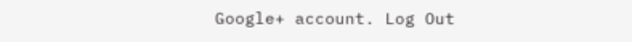Google+ account. Log Out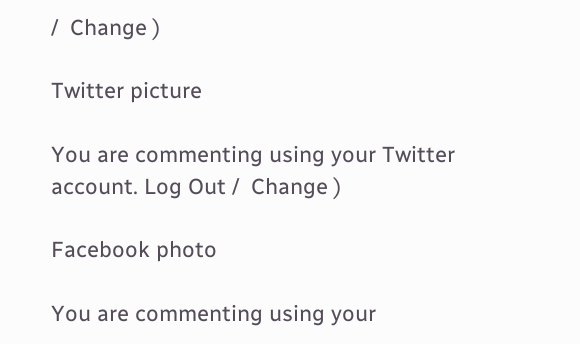/  Change )

Twitter picture

You are commenting using your Twitter account. Log Out /  Change )

Facebook photo

You are commenting using your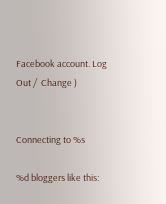Facebook account. Log Out /  Change )


Connecting to %s

%d bloggers like this: